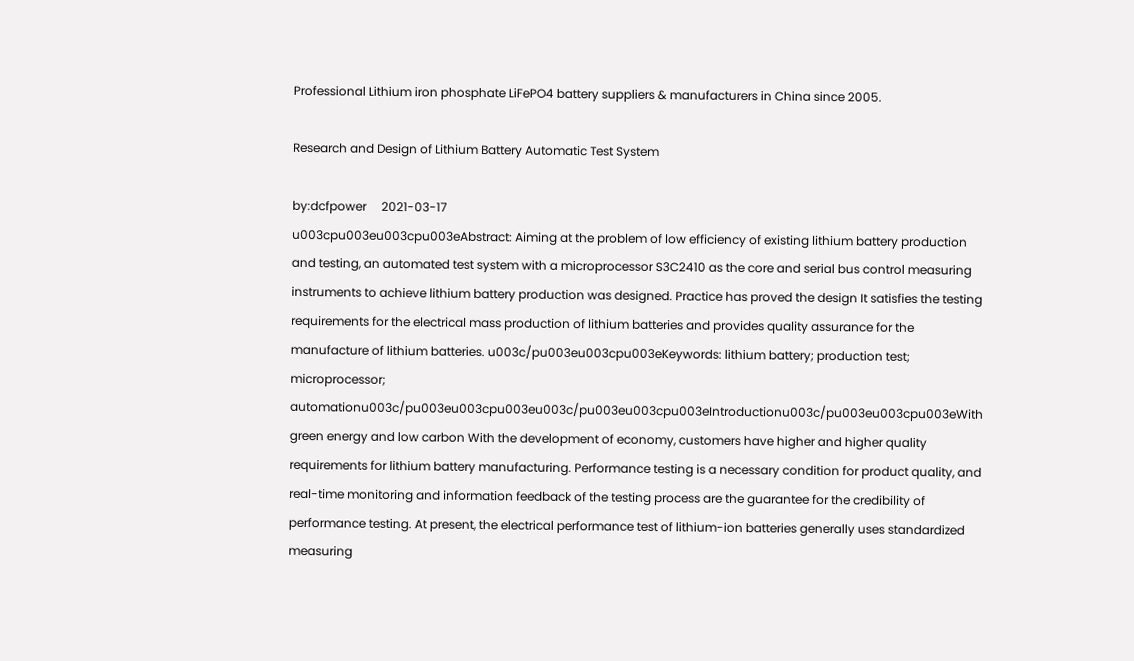Professional Lithium iron phosphate LiFePO4 battery suppliers & manufacturers in China since 2005.

Research and Design of Lithium Battery Automatic Test System

by:dcfpower     2021-03-17
u003cpu003eu003cpu003eAbstract: Aiming at the problem of low efficiency of existing lithium battery production and testing, an automated test system with a microprocessor S3C2410 as the core and serial bus control measuring instruments to achieve lithium battery production was designed. Practice has proved the design It satisfies the testing requirements for the electrical mass production of lithium batteries and provides quality assurance for the manufacture of lithium batteries. u003c/pu003eu003cpu003eKeywords: lithium battery; production test; microprocessor; automationu003c/pu003eu003cpu003eu003c/pu003eu003cpu003eIntroductionu003c/pu003eu003cpu003eWith green energy and low carbon With the development of economy, customers have higher and higher quality requirements for lithium battery manufacturing. Performance testing is a necessary condition for product quality, and real-time monitoring and information feedback of the testing process are the guarantee for the credibility of performance testing. At present, the electrical performance test of lithium-ion batteries generally uses standardized measuring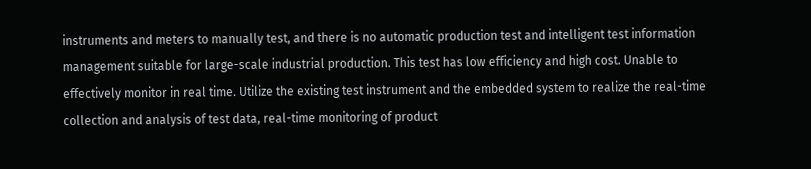instruments and meters to manually test, and there is no automatic production test and intelligent test information management suitable for large-scale industrial production. This test has low efficiency and high cost. Unable to effectively monitor in real time. Utilize the existing test instrument and the embedded system to realize the real-time collection and analysis of test data, real-time monitoring of product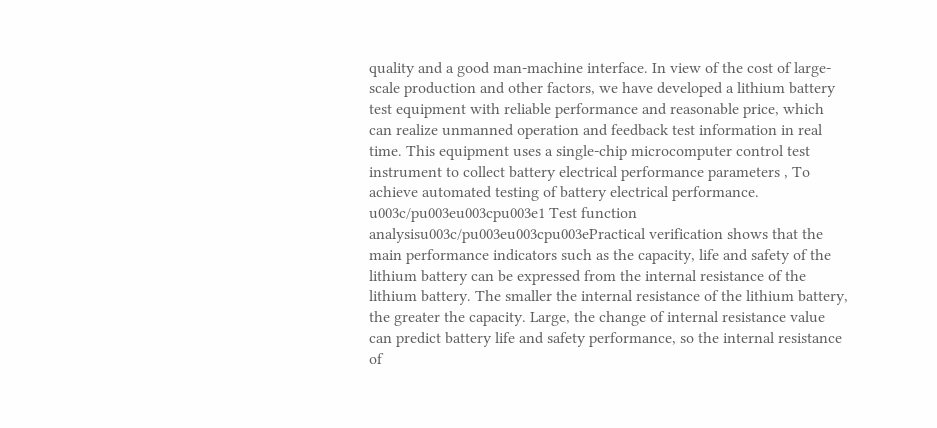quality and a good man-machine interface. In view of the cost of large-scale production and other factors, we have developed a lithium battery test equipment with reliable performance and reasonable price, which can realize unmanned operation and feedback test information in real time. This equipment uses a single-chip microcomputer control test instrument to collect battery electrical performance parameters , To achieve automated testing of battery electrical performance. u003c/pu003eu003cpu003e1 Test function analysisu003c/pu003eu003cpu003ePractical verification shows that the main performance indicators such as the capacity, life and safety of the lithium battery can be expressed from the internal resistance of the lithium battery. The smaller the internal resistance of the lithium battery, the greater the capacity. Large, the change of internal resistance value can predict battery life and safety performance, so the internal resistance of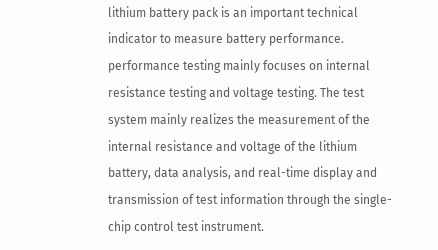lithium battery pack is an important technical indicator to measure battery performance. performance testing mainly focuses on internal resistance testing and voltage testing. The test system mainly realizes the measurement of the internal resistance and voltage of the lithium battery, data analysis, and real-time display and transmission of test information through the single-chip control test instrument.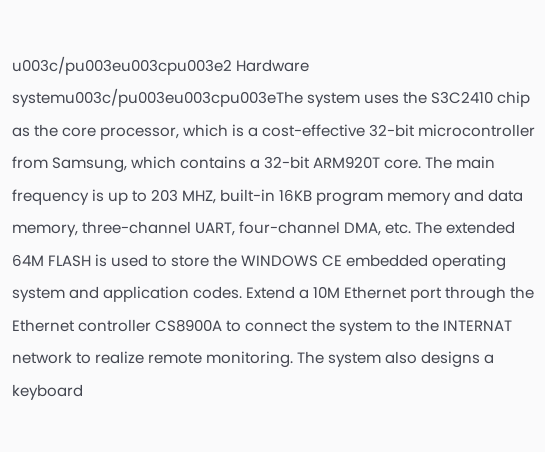u003c/pu003eu003cpu003e2 Hardware systemu003c/pu003eu003cpu003eThe system uses the S3C2410 chip as the core processor, which is a cost-effective 32-bit microcontroller from Samsung, which contains a 32-bit ARM920T core. The main frequency is up to 203 MHZ, built-in 16KB program memory and data memory, three-channel UART, four-channel DMA, etc. The extended 64M FLASH is used to store the WINDOWS CE embedded operating system and application codes. Extend a 10M Ethernet port through the Ethernet controller CS8900A to connect the system to the INTERNAT network to realize remote monitoring. The system also designs a keyboard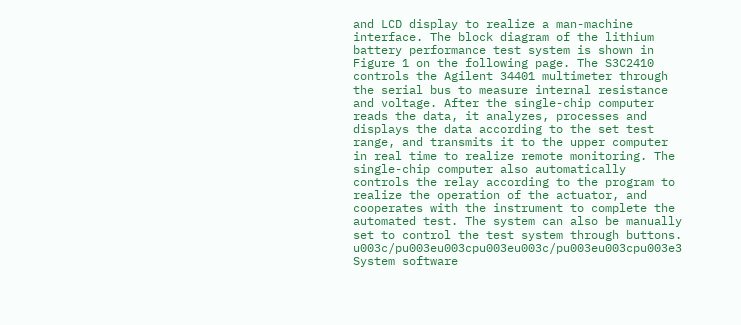and LCD display to realize a man-machine interface. The block diagram of the lithium battery performance test system is shown in Figure 1 on the following page. The S3C2410 controls the Agilent 34401 multimeter through the serial bus to measure internal resistance and voltage. After the single-chip computer reads the data, it analyzes, processes and displays the data according to the set test range, and transmits it to the upper computer in real time to realize remote monitoring. The single-chip computer also automatically controls the relay according to the program to realize the operation of the actuator, and cooperates with the instrument to complete the automated test. The system can also be manually set to control the test system through buttons. u003c/pu003eu003cpu003eu003c/pu003eu003cpu003e3 System software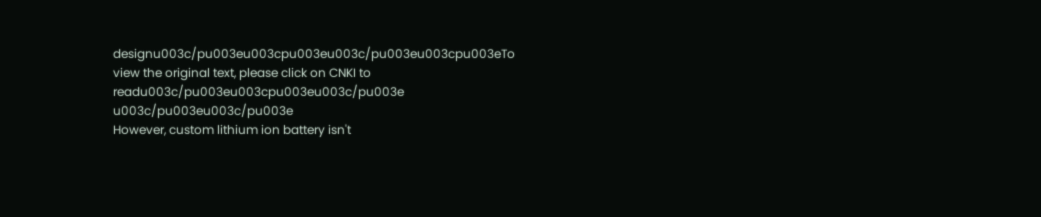designu003c/pu003eu003cpu003eu003c/pu003eu003cpu003eTo view the original text, please click on CNKI to readu003c/pu003eu003cpu003eu003c/pu003e u003c/pu003eu003c/pu003e
However, custom lithium ion battery isn't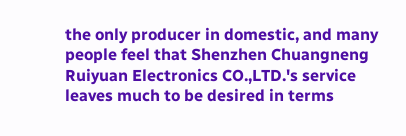the only producer in domestic, and many people feel that Shenzhen Chuangneng Ruiyuan Electronics CO.,LTD.'s service leaves much to be desired in terms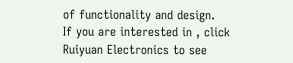of functionality and design.
If you are interested in , click Ruiyuan Electronics to see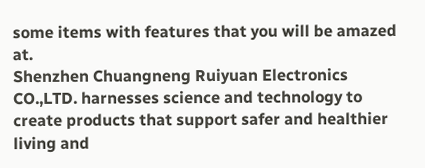some items with features that you will be amazed at.
Shenzhen Chuangneng Ruiyuan Electronics CO.,LTD. harnesses science and technology to create products that support safer and healthier living and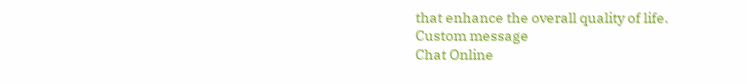that enhance the overall quality of life.
Custom message
Chat Online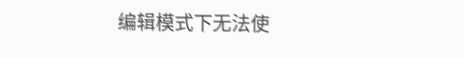编辑模式下无法使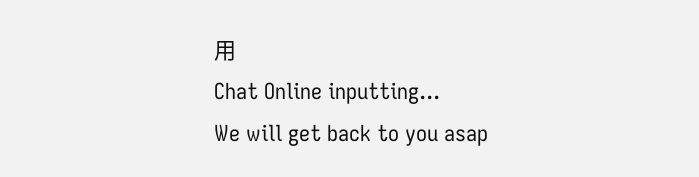用
Chat Online inputting...
We will get back to you asap